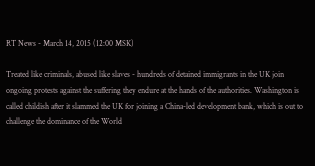RT News - March 14, 2015 (12:00 MSK)

Treated like criminals, abused like slaves - hundreds of detained immigrants in the UK join ongoing protests against the suffering they endure at the hands of the authorities. Washington is called childish after it slammed the UK for joining a China-led development bank, which is out to challenge the dominance of the World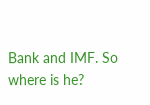Bank and IMF. So where is he?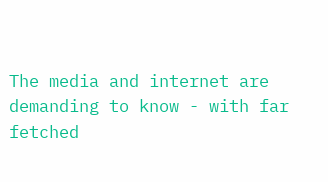The media and internet are demanding to know - with far fetched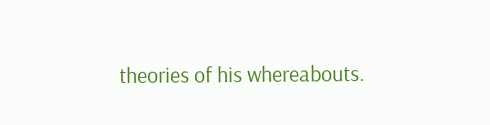theories of his whereabouts.